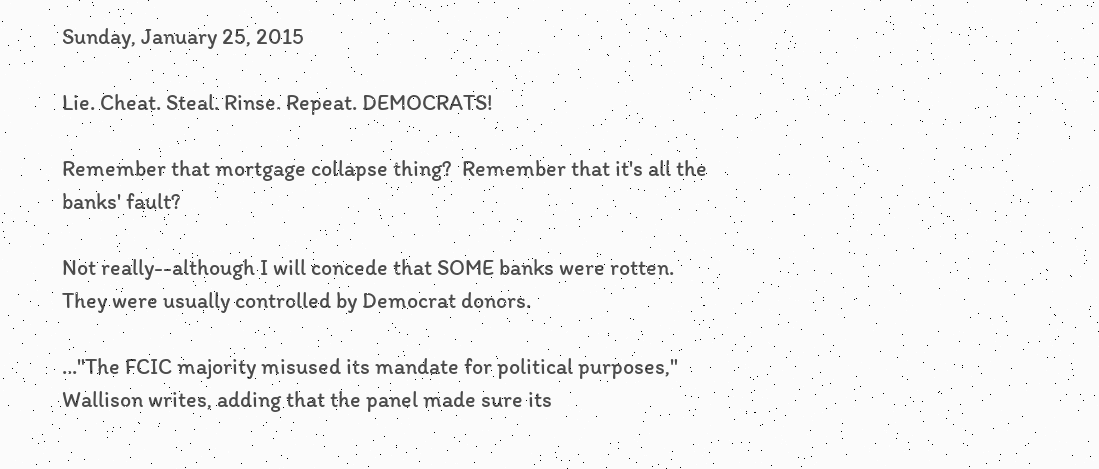Sunday, January 25, 2015

Lie. Cheat. Steal. Rinse. Repeat. DEMOCRATS!

Remember that mortgage collapse thing?  Remember that it's all the banks' fault?

Not really--although I will concede that SOME banks were rotten.  They were usually controlled by Democrat donors.

..."The FCIC majority misused its mandate for political purposes," Wallison writes, adding that the panel made sure its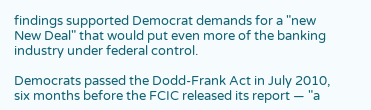findings supported Democrat demands for a "new New Deal" that would put even more of the banking industry under federal control.

Democrats passed the Dodd-Frank Act in July 2010, six months before the FCIC released its report — "a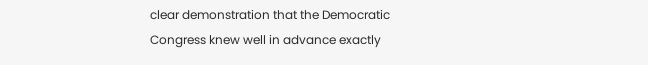clear demonstration that the Democratic Congress knew well in advance exactly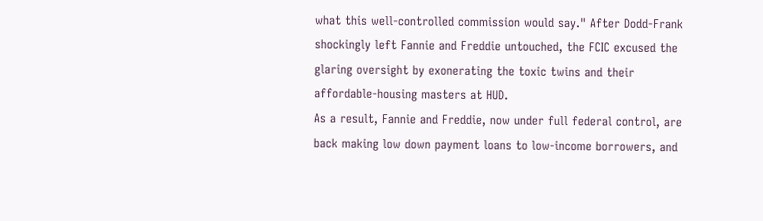what this well-controlled commission would say." After Dodd-Frank shockingly left Fannie and Freddie untouched, the FCIC excused the glaring oversight by exonerating the toxic twins and their affordable-housing masters at HUD.
As a result, Fannie and Freddie, now under full federal control, are back making low down payment loans to low-income borrowers, and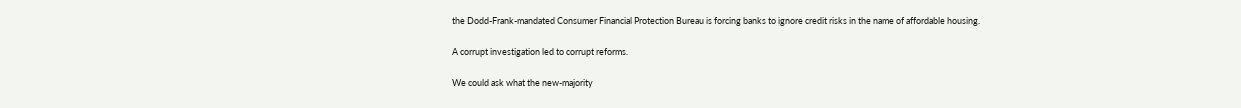the Dodd-Frank-mandated Consumer Financial Protection Bureau is forcing banks to ignore credit risks in the name of affordable housing.

A corrupt investigation led to corrupt reforms.

We could ask what the new-majority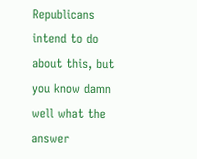Republicans intend to do about this, but you know damn well what the answer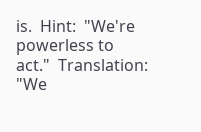is.  Hint:  "We're powerless to act."  Translation:  "We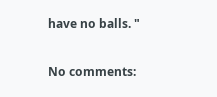have no balls. "

No comments: